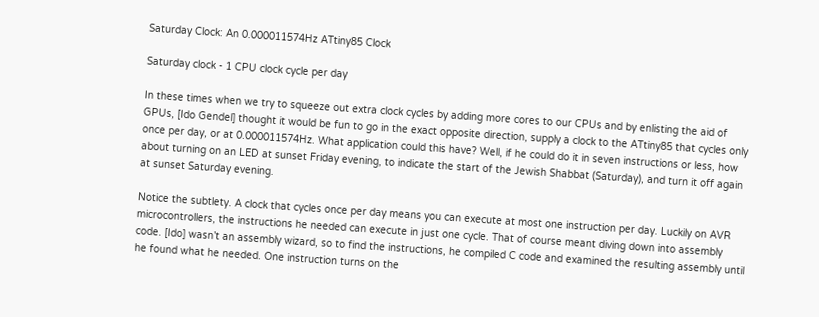Saturday Clock: An 0.000011574Hz ATtiny85 Clock

Saturday clock - 1 CPU clock cycle per day

In these times when we try to squeeze out extra clock cycles by adding more cores to our CPUs and by enlisting the aid of GPUs, [Ido Gendel] thought it would be fun to go in the exact opposite direction, supply a clock to the ATtiny85 that cycles only once per day, or at 0.000011574Hz. What application could this have? Well, if he could do it in seven instructions or less, how about turning on an LED at sunset Friday evening, to indicate the start of the Jewish Shabbat (Saturday), and turn it off again at sunset Saturday evening.

Notice the subtlety. A clock that cycles once per day means you can execute at most one instruction per day. Luckily on AVR microcontrollers, the instructions he needed can execute in just one cycle. That of course meant diving down into assembly code. [Ido] wasn’t an assembly wizard, so to find the instructions, he compiled C code and examined the resulting assembly until he found what he needed. One instruction turns on the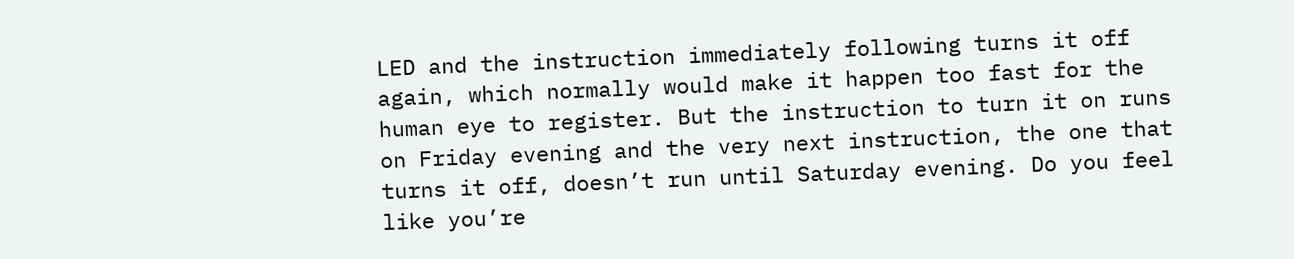LED and the instruction immediately following turns it off again, which normally would make it happen too fast for the human eye to register. But the instruction to turn it on runs on Friday evening and the very next instruction, the one that turns it off, doesn’t run until Saturday evening. Do you feel like you’re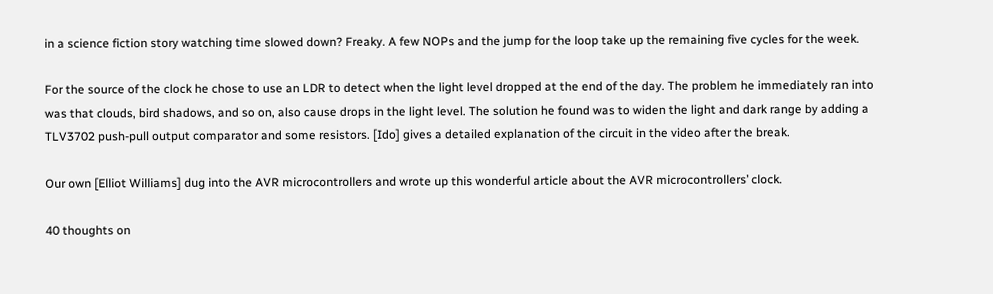in a science fiction story watching time slowed down? Freaky. A few NOPs and the jump for the loop take up the remaining five cycles for the week.

For the source of the clock he chose to use an LDR to detect when the light level dropped at the end of the day. The problem he immediately ran into was that clouds, bird shadows, and so on, also cause drops in the light level. The solution he found was to widen the light and dark range by adding a TLV3702 push-pull output comparator and some resistors. [Ido] gives a detailed explanation of the circuit in the video after the break.

Our own [Elliot Williams] dug into the AVR microcontrollers and wrote up this wonderful article about the AVR microcontrollers’ clock.

40 thoughts on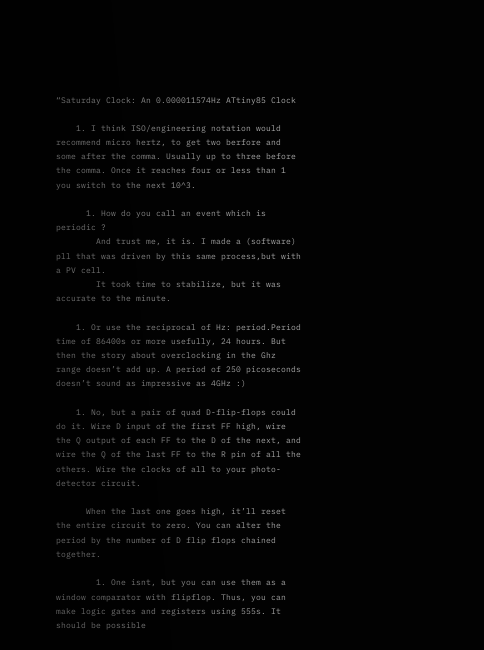“Saturday Clock: An 0.000011574Hz ATtiny85 Clock

    1. I think ISO/engineering notation would recommend micro hertz, to get two berfore and some after the comma. Usually up to three before the comma. Once it reaches four or less than 1 you switch to the next 10^3.

      1. How do you call an event which is periodic ?
        And trust me, it is. I made a (software) pll that was driven by this same process,but with a PV cell.
        It took time to stabilize, but it was accurate to the minute.

    1. Or use the reciprocal of Hz: period.Period time of 86400s or more usefully, 24 hours. But then the story about overclocking in the Ghz range doesn’t add up. A period of 250 picoseconds doesn’t sound as impressive as 4GHz :)

    1. No, but a pair of quad D-flip-flops could do it. Wire D input of the first FF high, wire the Q output of each FF to the D of the next, and wire the Q of the last FF to the R pin of all the others. Wire the clocks of all to your photo-detector circuit.

      When the last one goes high, it’ll reset the entire circuit to zero. You can alter the period by the number of D flip flops chained together.

        1. One isnt, but you can use them as a window comparator with flipflop. Thus, you can make logic gates and registers using 555s. It should be possible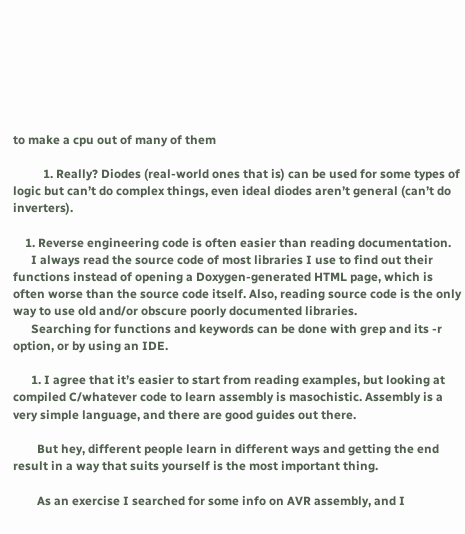to make a cpu out of many of them

          1. Really? Diodes (real-world ones that is) can be used for some types of logic but can’t do complex things, even ideal diodes aren’t general (can’t do inverters).

    1. Reverse engineering code is often easier than reading documentation.
      I always read the source code of most libraries I use to find out their functions instead of opening a Doxygen-generated HTML page, which is often worse than the source code itself. Also, reading source code is the only way to use old and/or obscure poorly documented libraries.
      Searching for functions and keywords can be done with grep and its -r option, or by using an IDE.

      1. I agree that it’s easier to start from reading examples, but looking at compiled C/whatever code to learn assembly is masochistic. Assembly is a very simple language, and there are good guides out there.

        But hey, different people learn in different ways and getting the end result in a way that suits yourself is the most important thing.

        As an exercise I searched for some info on AVR assembly, and I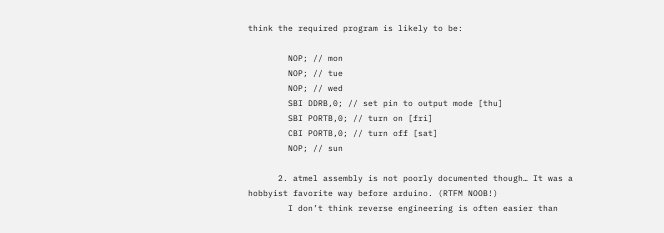think the required program is likely to be:

        NOP; // mon
        NOP; // tue
        NOP; // wed
        SBI DDRB,0; // set pin to output mode [thu]
        SBI PORTB,0; // turn on [fri]
        CBI PORTB,0; // turn off [sat]
        NOP; // sun

      2. atmel assembly is not poorly documented though… It was a hobbyist favorite way before arduino. (RTFM NOOB!)
        I don’t think reverse engineering is often easier than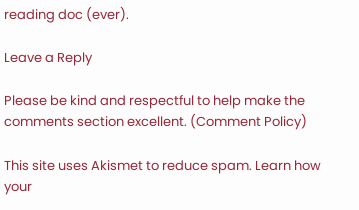reading doc (ever).

Leave a Reply

Please be kind and respectful to help make the comments section excellent. (Comment Policy)

This site uses Akismet to reduce spam. Learn how your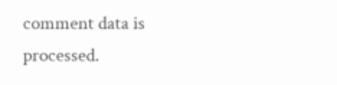comment data is processed.